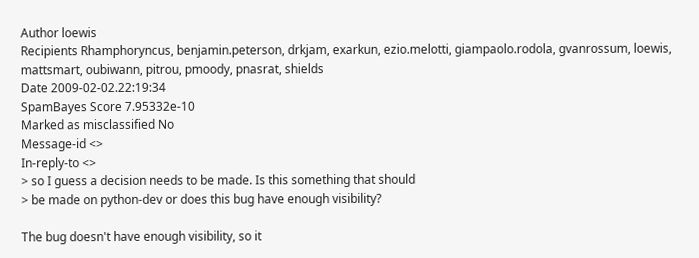Author loewis
Recipients Rhamphoryncus, benjamin.peterson, drkjam, exarkun, ezio.melotti, giampaolo.rodola, gvanrossum, loewis, mattsmart, oubiwann, pitrou, pmoody, pnasrat, shields
Date 2009-02-02.22:19:34
SpamBayes Score 7.95332e-10
Marked as misclassified No
Message-id <>
In-reply-to <>
> so I guess a decision needs to be made. Is this something that should
> be made on python-dev or does this bug have enough visibility?

The bug doesn't have enough visibility, so it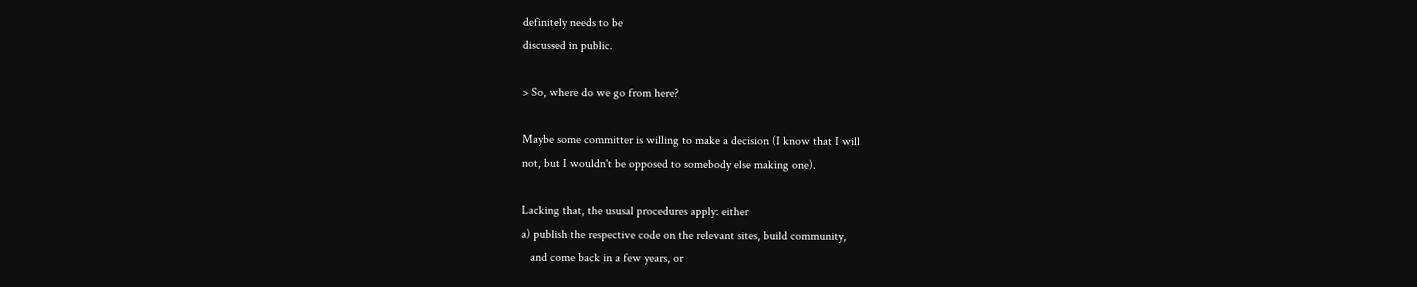definitely needs to be
discussed in public.

> So, where do we go from here?

Maybe some committer is willing to make a decision (I know that I will
not, but I wouldn't be opposed to somebody else making one).

Lacking that, the ususal procedures apply: either
a) publish the respective code on the relevant sites, build community,
   and come back in a few years, or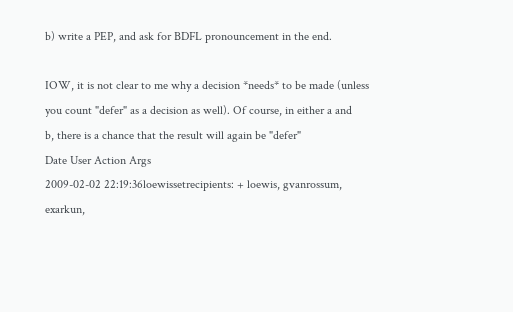b) write a PEP, and ask for BDFL pronouncement in the end.

IOW, it is not clear to me why a decision *needs* to be made (unless
you count "defer" as a decision as well). Of course, in either a and
b, there is a chance that the result will again be "defer"
Date User Action Args
2009-02-02 22:19:36loewissetrecipients: + loewis, gvanrossum, exarkun,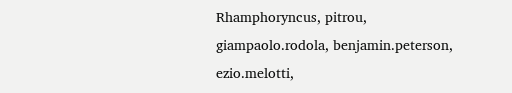Rhamphoryncus, pitrou, giampaolo.rodola, benjamin.peterson, ezio.melotti,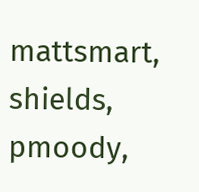mattsmart, shields, pmoody,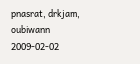pnasrat, drkjam, oubiwann
2009-02-02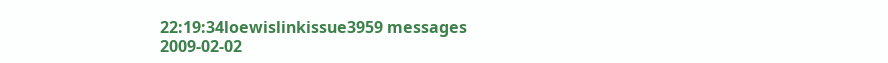22:19:34loewislinkissue3959 messages
2009-02-02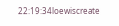22:19:34loewiscreate